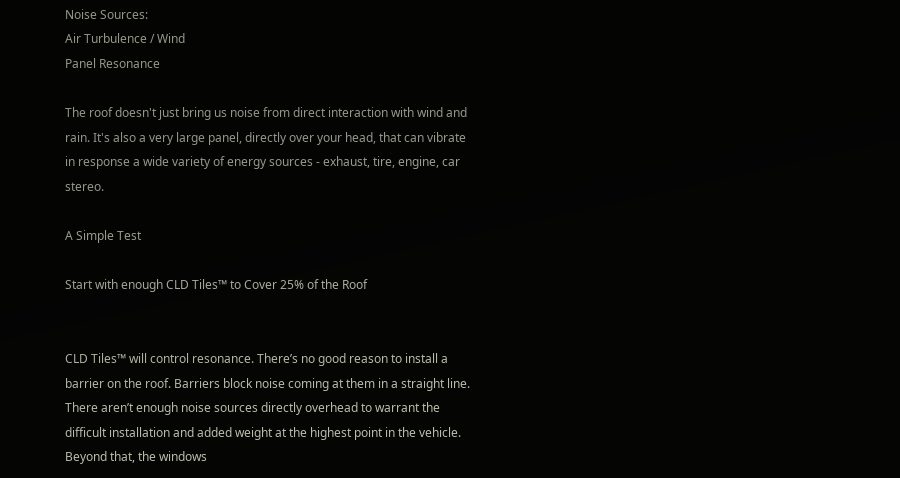Noise Sources:
Air Turbulence / Wind
Panel Resonance

The roof doesn't just bring us noise from direct interaction with wind and rain. It's also a very large panel, directly over your head, that can vibrate in response a wide variety of energy sources - exhaust, tire, engine, car stereo.

A Simple Test

Start with enough CLD Tiles™ to Cover 25% of the Roof


CLD Tiles™ will control resonance. There’s no good reason to install a barrier on the roof. Barriers block noise coming at them in a straight line. There aren’t enough noise sources directly overhead to warrant the difficult installation and added weight at the highest point in the vehicle. Beyond that, the windows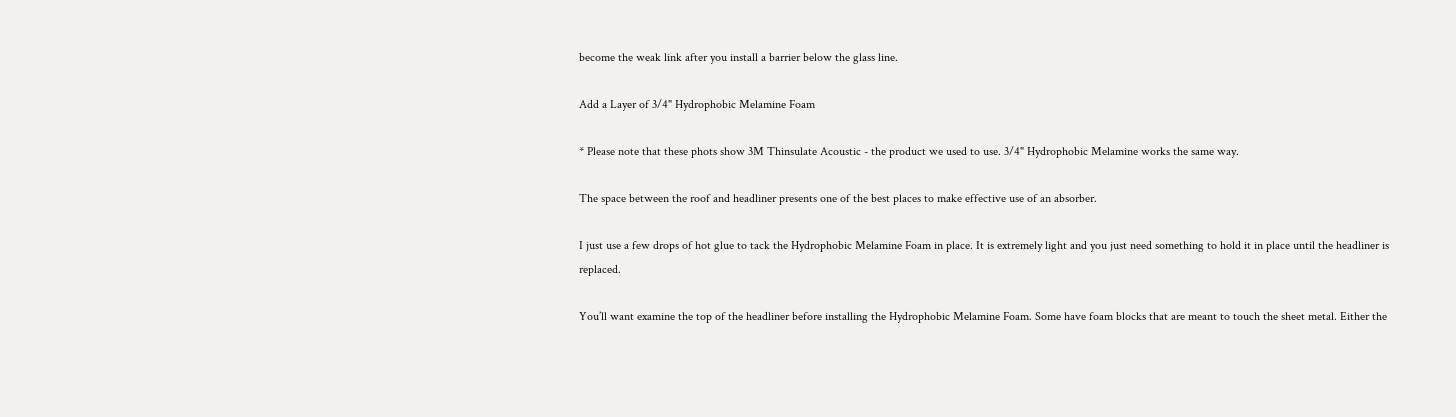become the weak link after you install a barrier below the glass line.

Add a Layer of 3/4" Hydrophobic Melamine Foam

* Please note that these phots show 3M Thinsulate Acoustic - the product we used to use. 3/4" Hydrophobic Melamine works the same way.

The space between the roof and headliner presents one of the best places to make effective use of an absorber.

I just use a few drops of hot glue to tack the Hydrophobic Melamine Foam in place. It is extremely light and you just need something to hold it in place until the headliner is replaced.

You’ll want examine the top of the headliner before installing the Hydrophobic Melamine Foam. Some have foam blocks that are meant to touch the sheet metal. Either the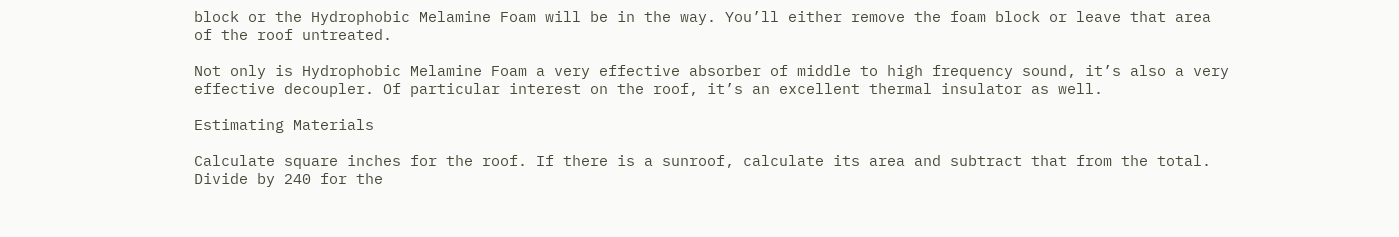block or the Hydrophobic Melamine Foam will be in the way. You’ll either remove the foam block or leave that area of the roof untreated.

Not only is Hydrophobic Melamine Foam a very effective absorber of middle to high frequency sound, it’s also a very effective decoupler. Of particular interest on the roof, it’s an excellent thermal insulator as well.

Estimating Materials

Calculate square inches for the roof. If there is a sunroof, calculate its area and subtract that from the total. Divide by 240 for the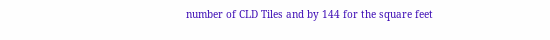number of CLD Tiles and by 144 for the square feet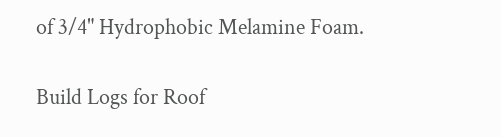of 3/4" Hydrophobic Melamine Foam.

Build Logs for Roof